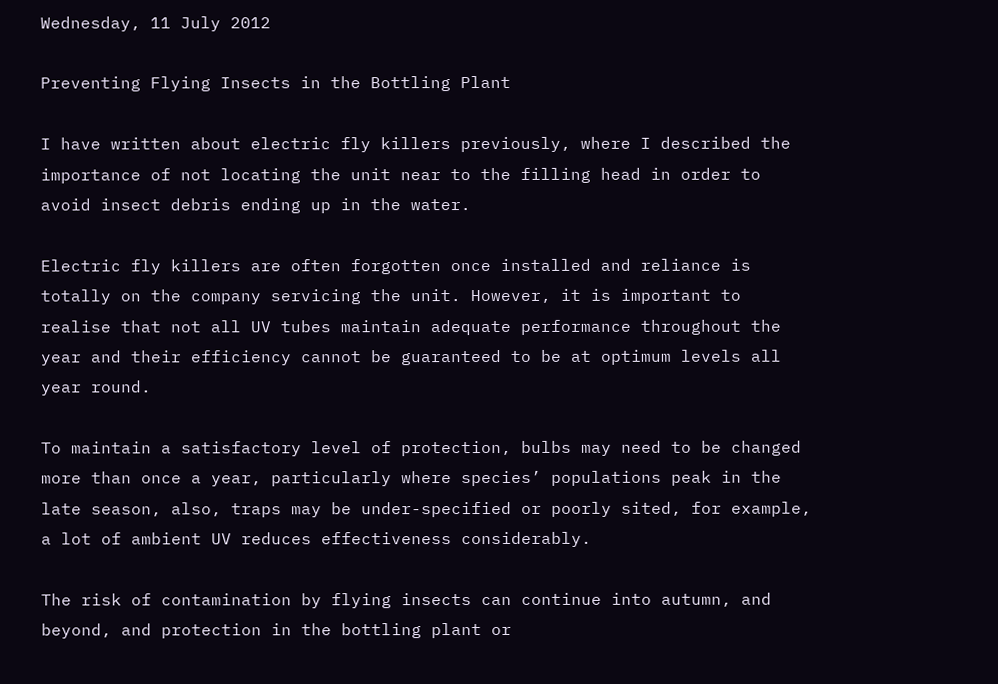Wednesday, 11 July 2012

Preventing Flying Insects in the Bottling Plant

I have written about electric fly killers previously, where I described the importance of not locating the unit near to the filling head in order to avoid insect debris ending up in the water.

Electric fly killers are often forgotten once installed and reliance is totally on the company servicing the unit. However, it is important to realise that not all UV tubes maintain adequate performance throughout the year and their efficiency cannot be guaranteed to be at optimum levels all year round.

To maintain a satisfactory level of protection, bulbs may need to be changed more than once a year, particularly where species’ populations peak in the late season, also, traps may be under-specified or poorly sited, for example, a lot of ambient UV reduces effectiveness considerably.

The risk of contamination by flying insects can continue into autumn, and beyond, and protection in the bottling plant or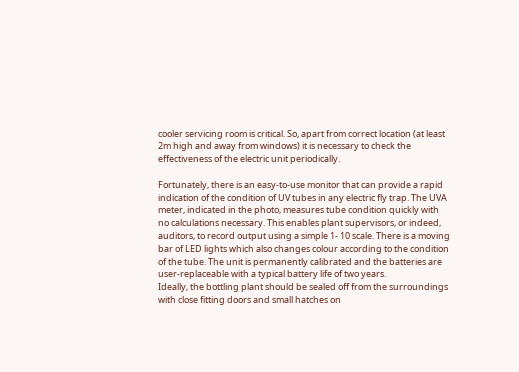cooler servicing room is critical. So, apart from correct location (at least 2m high and away from windows) it is necessary to check the effectiveness of the electric unit periodically.

Fortunately, there is an easy-to-use monitor that can provide a rapid indication of the condition of UV tubes in any electric fly trap. The UVA meter, indicated in the photo, measures tube condition quickly with no calculations necessary. This enables plant supervisors, or indeed, auditors, to record output using a simple 1- 10 scale. There is a moving bar of LED lights which also changes colour according to the condition of the tube. The unit is permanently calibrated and the batteries are user-replaceable with a typical battery life of two years.
Ideally, the bottling plant should be sealed off from the surroundings with close fitting doors and small hatches on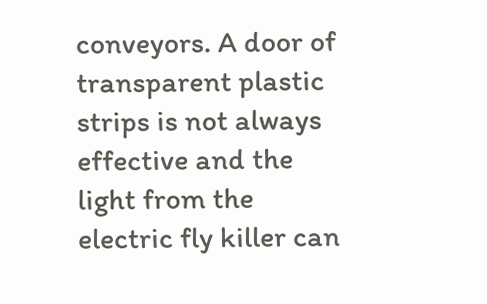conveyors. A door of transparent plastic strips is not always effective and the light from the electric fly killer can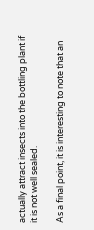actually attract insects into the bottling plant if it is not well sealed.

As a final point, it is interesting to note that an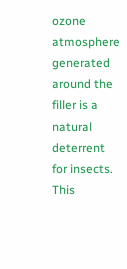ozone atmosphere generated around the filler is a natural deterrent for insects. This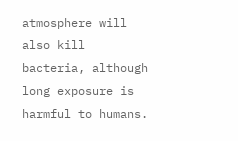atmosphere will also kill bacteria, although long exposure is harmful to humans.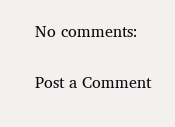No comments:

Post a Comment